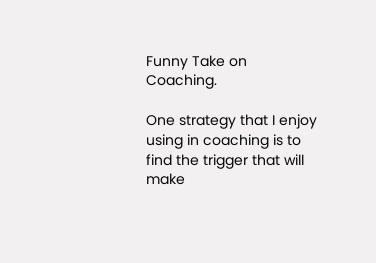Funny Take on Coaching.

One strategy that I enjoy using in coaching is to find the trigger that will make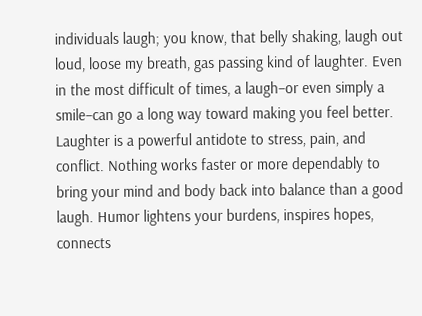individuals laugh; you know, that belly shaking, laugh out loud, loose my breath, gas passing kind of laughter. Even in the most difficult of times, a laugh–or even simply a smile–can go a long way toward making you feel better. Laughter is a powerful antidote to stress, pain, and conflict. Nothing works faster or more dependably to bring your mind and body back into balance than a good laugh. Humor lightens your burdens, inspires hopes, connects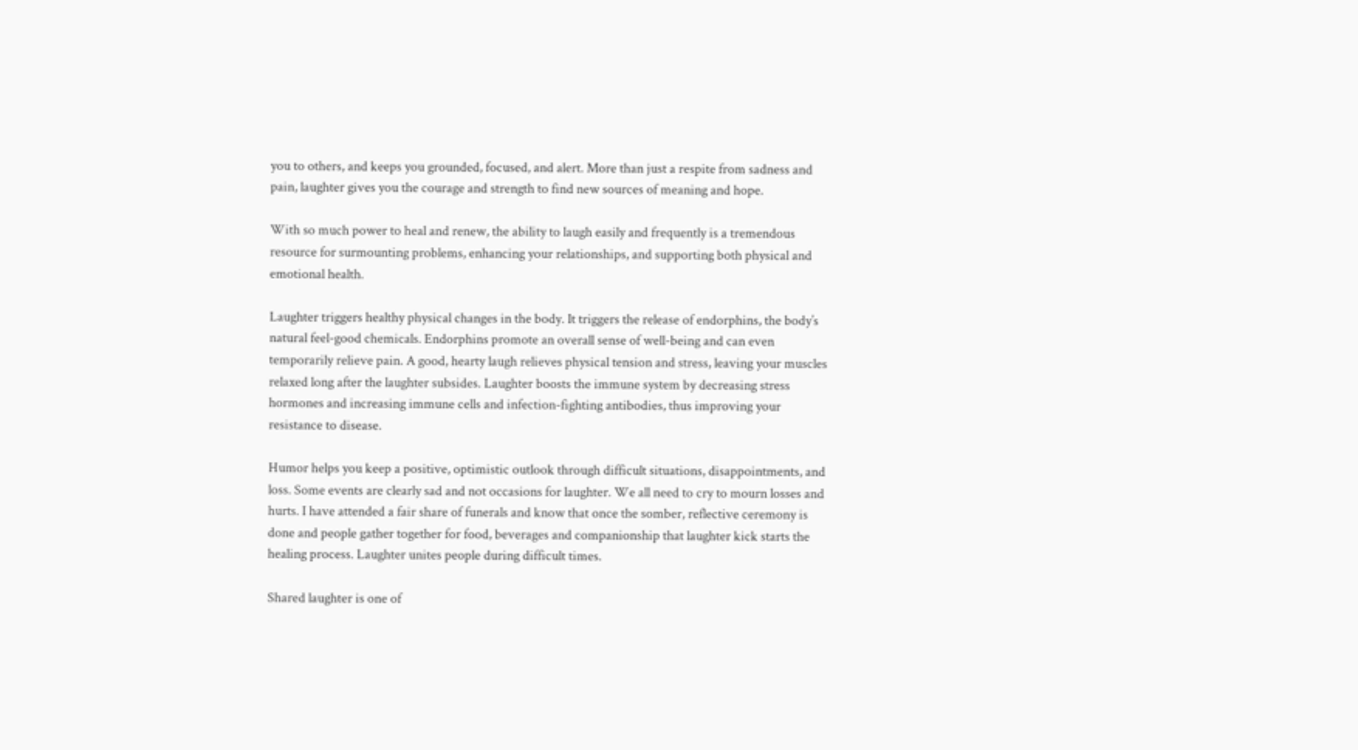you to others, and keeps you grounded, focused, and alert. More than just a respite from sadness and pain, laughter gives you the courage and strength to find new sources of meaning and hope.

With so much power to heal and renew, the ability to laugh easily and frequently is a tremendous resource for surmounting problems, enhancing your relationships, and supporting both physical and emotional health.

Laughter triggers healthy physical changes in the body. It triggers the release of endorphins, the body’s natural feel-good chemicals. Endorphins promote an overall sense of well-being and can even temporarily relieve pain. A good, hearty laugh relieves physical tension and stress, leaving your muscles relaxed long after the laughter subsides. Laughter boosts the immune system by decreasing stress hormones and increasing immune cells and infection-fighting antibodies, thus improving your resistance to disease.

Humor helps you keep a positive, optimistic outlook through difficult situations, disappointments, and loss. Some events are clearly sad and not occasions for laughter. We all need to cry to mourn losses and hurts. I have attended a fair share of funerals and know that once the somber, reflective ceremony is done and people gather together for food, beverages and companionship that laughter kick starts the healing process. Laughter unites people during difficult times.

Shared laughter is one of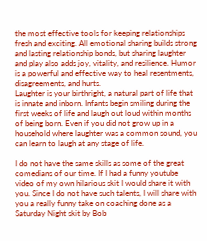the most effective tools for keeping relationships fresh and exciting. All emotional sharing builds strong and lasting relationship bonds, but sharing laughter and play also adds joy, vitality, and resilience. Humor is a powerful and effective way to heal resentments, disagreements, and hurts.
Laughter is your birthright, a natural part of life that is innate and inborn. Infants begin smiling during the first weeks of life and laugh out loud within months of being born. Even if you did not grow up in a household where laughter was a common sound, you can learn to laugh at any stage of life.

I do not have the same skills as some of the great comedians of our time. If I had a funny youtube video of my own hilarious skit I would share it with you. Since I do not have such talents, I will share with you a really funny take on coaching done as a Saturday Night skit by Bob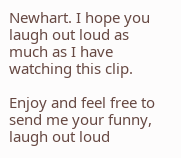Newhart. I hope you laugh out loud as much as I have watching this clip.

Enjoy and feel free to send me your funny, laugh out loud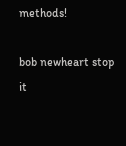methods!

bob newheart stop it